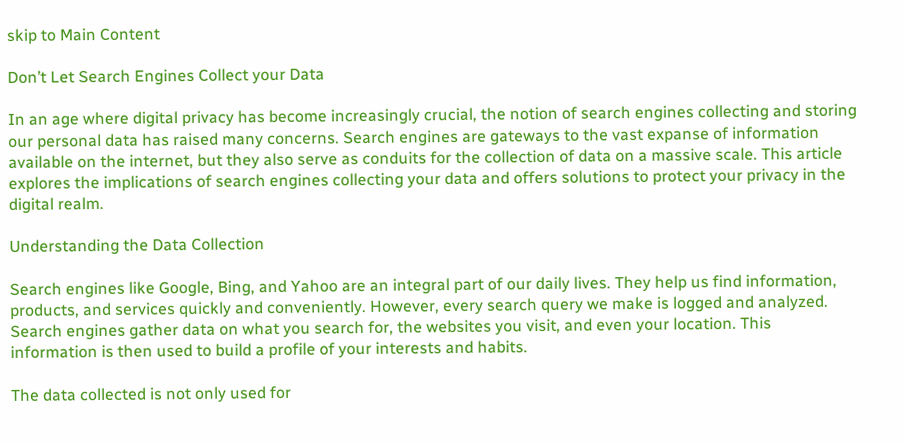skip to Main Content

Don’t Let Search Engines Collect your Data

In an age where digital privacy has become increasingly crucial, the notion of search engines collecting and storing our personal data has raised many concerns. Search engines are gateways to the vast expanse of information available on the internet, but they also serve as conduits for the collection of data on a massive scale. This article explores the implications of search engines collecting your data and offers solutions to protect your privacy in the digital realm.

Understanding the Data Collection

Search engines like Google, Bing, and Yahoo are an integral part of our daily lives. They help us find information, products, and services quickly and conveniently. However, every search query we make is logged and analyzed. Search engines gather data on what you search for, the websites you visit, and even your location. This information is then used to build a profile of your interests and habits.

The data collected is not only used for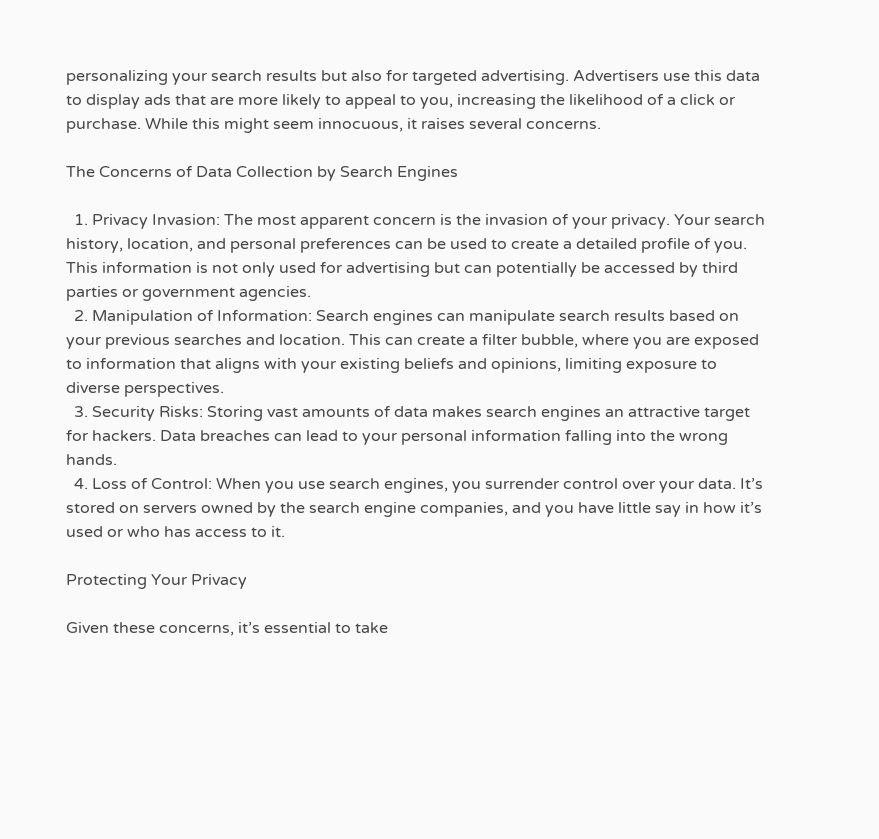personalizing your search results but also for targeted advertising. Advertisers use this data to display ads that are more likely to appeal to you, increasing the likelihood of a click or purchase. While this might seem innocuous, it raises several concerns.

The Concerns of Data Collection by Search Engines

  1. Privacy Invasion: The most apparent concern is the invasion of your privacy. Your search history, location, and personal preferences can be used to create a detailed profile of you. This information is not only used for advertising but can potentially be accessed by third parties or government agencies.
  2. Manipulation of Information: Search engines can manipulate search results based on your previous searches and location. This can create a filter bubble, where you are exposed to information that aligns with your existing beliefs and opinions, limiting exposure to diverse perspectives.
  3. Security Risks: Storing vast amounts of data makes search engines an attractive target for hackers. Data breaches can lead to your personal information falling into the wrong hands.
  4. Loss of Control: When you use search engines, you surrender control over your data. It’s stored on servers owned by the search engine companies, and you have little say in how it’s used or who has access to it.

Protecting Your Privacy

Given these concerns, it’s essential to take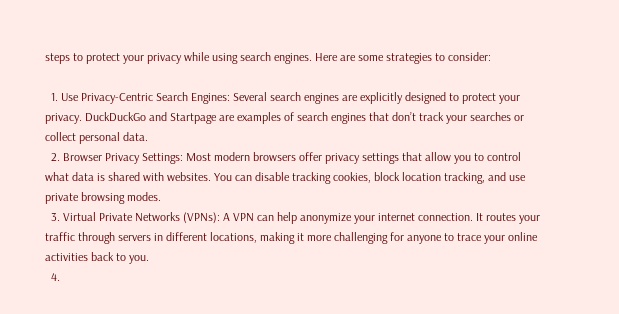steps to protect your privacy while using search engines. Here are some strategies to consider:

  1. Use Privacy-Centric Search Engines: Several search engines are explicitly designed to protect your privacy. DuckDuckGo and Startpage are examples of search engines that don’t track your searches or collect personal data.
  2. Browser Privacy Settings: Most modern browsers offer privacy settings that allow you to control what data is shared with websites. You can disable tracking cookies, block location tracking, and use private browsing modes.
  3. Virtual Private Networks (VPNs): A VPN can help anonymize your internet connection. It routes your traffic through servers in different locations, making it more challenging for anyone to trace your online activities back to you.
  4.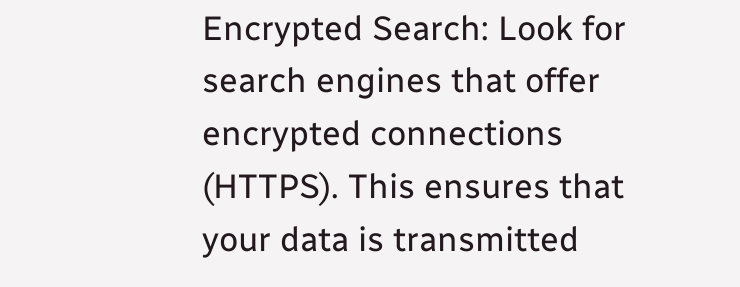Encrypted Search: Look for search engines that offer encrypted connections (HTTPS). This ensures that your data is transmitted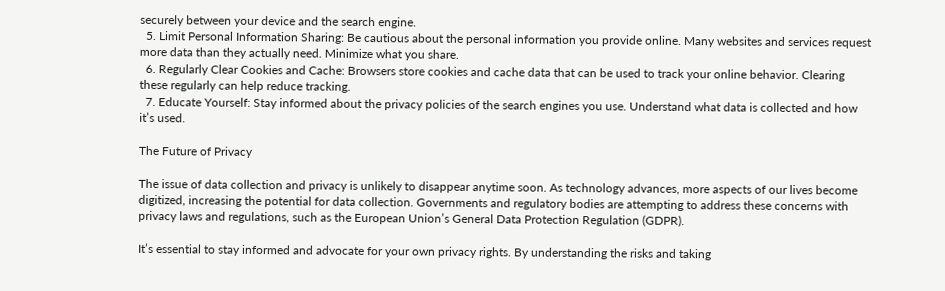securely between your device and the search engine.
  5. Limit Personal Information Sharing: Be cautious about the personal information you provide online. Many websites and services request more data than they actually need. Minimize what you share.
  6. Regularly Clear Cookies and Cache: Browsers store cookies and cache data that can be used to track your online behavior. Clearing these regularly can help reduce tracking.
  7. Educate Yourself: Stay informed about the privacy policies of the search engines you use. Understand what data is collected and how it’s used.

The Future of Privacy

The issue of data collection and privacy is unlikely to disappear anytime soon. As technology advances, more aspects of our lives become digitized, increasing the potential for data collection. Governments and regulatory bodies are attempting to address these concerns with privacy laws and regulations, such as the European Union’s General Data Protection Regulation (GDPR).

It’s essential to stay informed and advocate for your own privacy rights. By understanding the risks and taking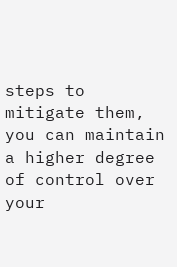steps to mitigate them, you can maintain a higher degree of control over your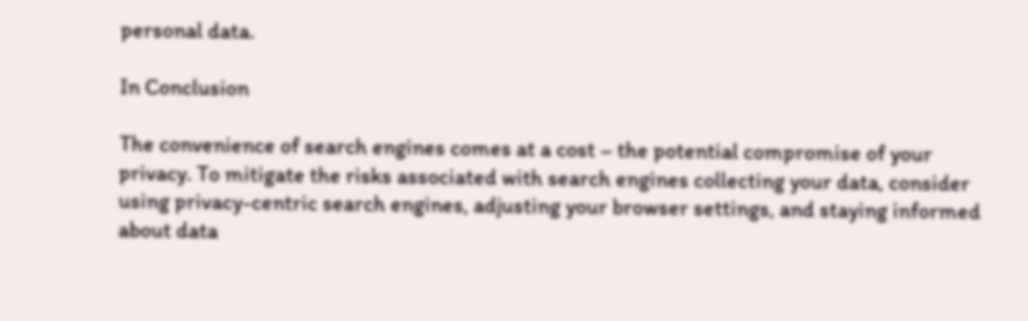personal data.

In Conclusion

The convenience of search engines comes at a cost – the potential compromise of your privacy. To mitigate the risks associated with search engines collecting your data, consider using privacy-centric search engines, adjusting your browser settings, and staying informed about data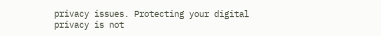privacy issues. Protecting your digital privacy is not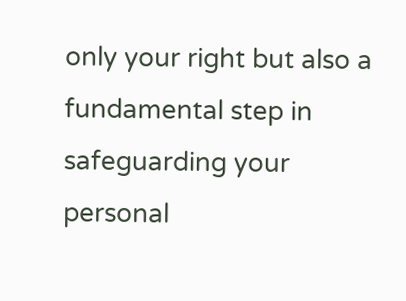only your right but also a fundamental step in safeguarding your personal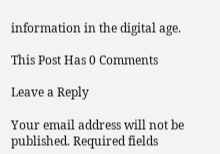information in the digital age.

This Post Has 0 Comments

Leave a Reply

Your email address will not be published. Required fields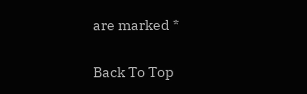are marked *

Back To Top